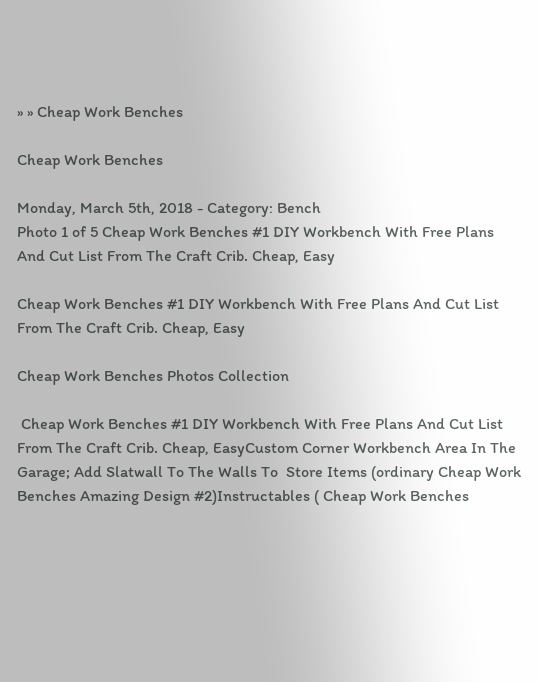» » Cheap Work Benches

Cheap Work Benches

Monday, March 5th, 2018 - Category: Bench
Photo 1 of 5 Cheap Work Benches #1 DIY Workbench With Free Plans And Cut List From The Craft Crib. Cheap, Easy

Cheap Work Benches #1 DIY Workbench With Free Plans And Cut List From The Craft Crib. Cheap, Easy

Cheap Work Benches Photos Collection

 Cheap Work Benches #1 DIY Workbench With Free Plans And Cut List From The Craft Crib. Cheap, EasyCustom Corner Workbench Area In The Garage; Add Slatwall To The Walls To  Store Items (ordinary Cheap Work Benches Amazing Design #2)Instructables ( Cheap Work Benches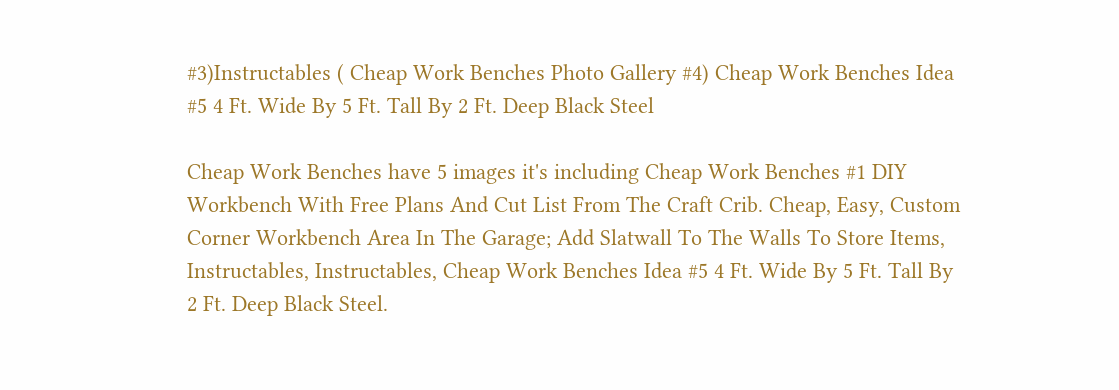#3)Instructables ( Cheap Work Benches Photo Gallery #4) Cheap Work Benches Idea #5 4 Ft. Wide By 5 Ft. Tall By 2 Ft. Deep Black Steel

Cheap Work Benches have 5 images it's including Cheap Work Benches #1 DIY Workbench With Free Plans And Cut List From The Craft Crib. Cheap, Easy, Custom Corner Workbench Area In The Garage; Add Slatwall To The Walls To Store Items, Instructables, Instructables, Cheap Work Benches Idea #5 4 Ft. Wide By 5 Ft. Tall By 2 Ft. Deep Black Steel.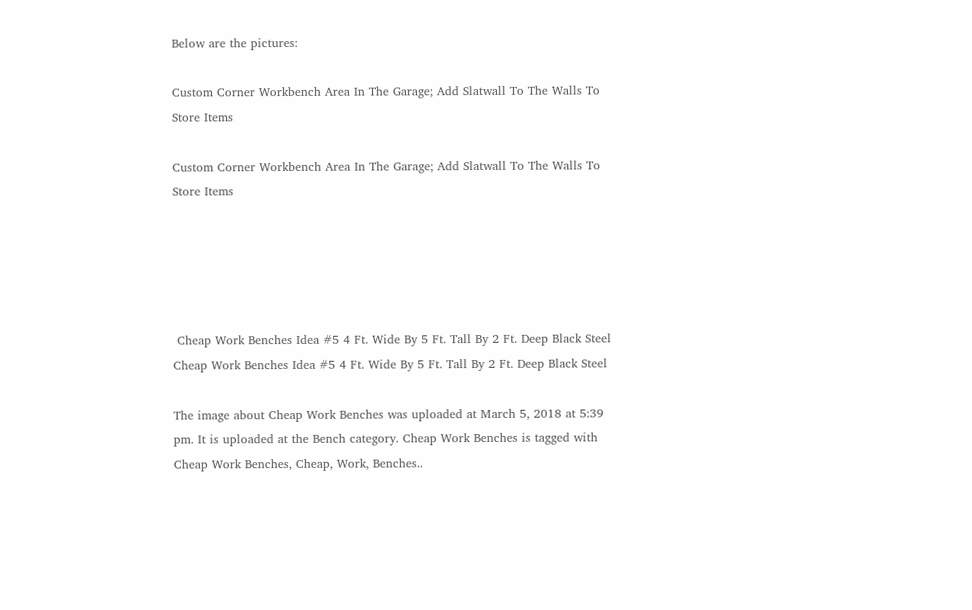Below are the pictures:

Custom Corner Workbench Area In The Garage; Add Slatwall To The Walls To  Store Items

Custom Corner Workbench Area In The Garage; Add Slatwall To The Walls To Store Items





 Cheap Work Benches Idea #5 4 Ft. Wide By 5 Ft. Tall By 2 Ft. Deep Black Steel
Cheap Work Benches Idea #5 4 Ft. Wide By 5 Ft. Tall By 2 Ft. Deep Black Steel

The image about Cheap Work Benches was uploaded at March 5, 2018 at 5:39 pm. It is uploaded at the Bench category. Cheap Work Benches is tagged with Cheap Work Benches, Cheap, Work, Benches..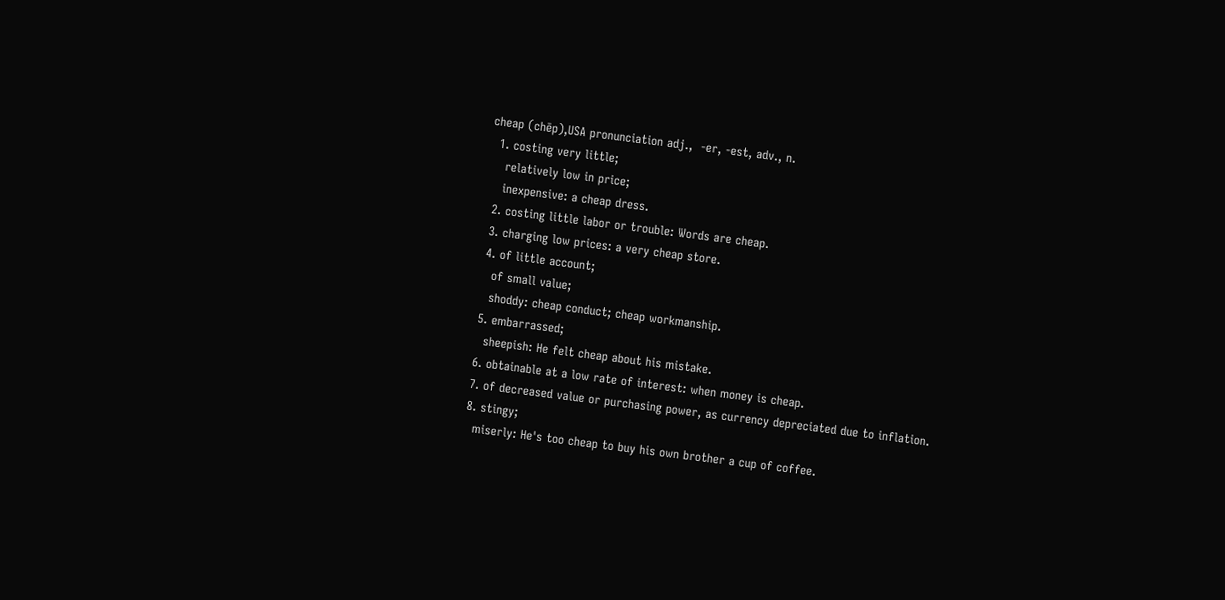cheap (chēp),USA pronunciation adj.,  -er, -est, adv., n.
  1. costing very little;
    relatively low in price;
    inexpensive: a cheap dress.
  2. costing little labor or trouble: Words are cheap.
  3. charging low prices: a very cheap store.
  4. of little account;
    of small value;
    shoddy: cheap conduct; cheap workmanship.
  5. embarrassed;
    sheepish: He felt cheap about his mistake.
  6. obtainable at a low rate of interest: when money is cheap.
  7. of decreased value or purchasing power, as currency depreciated due to inflation.
  8. stingy;
    miserly: He's too cheap to buy his own brother a cup of coffee.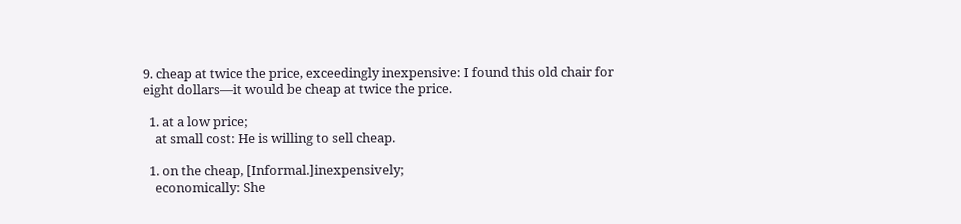9. cheap at twice the price, exceedingly inexpensive: I found this old chair for eight dollars—it would be cheap at twice the price.

  1. at a low price;
    at small cost: He is willing to sell cheap.

  1. on the cheap, [Informal.]inexpensively;
    economically: She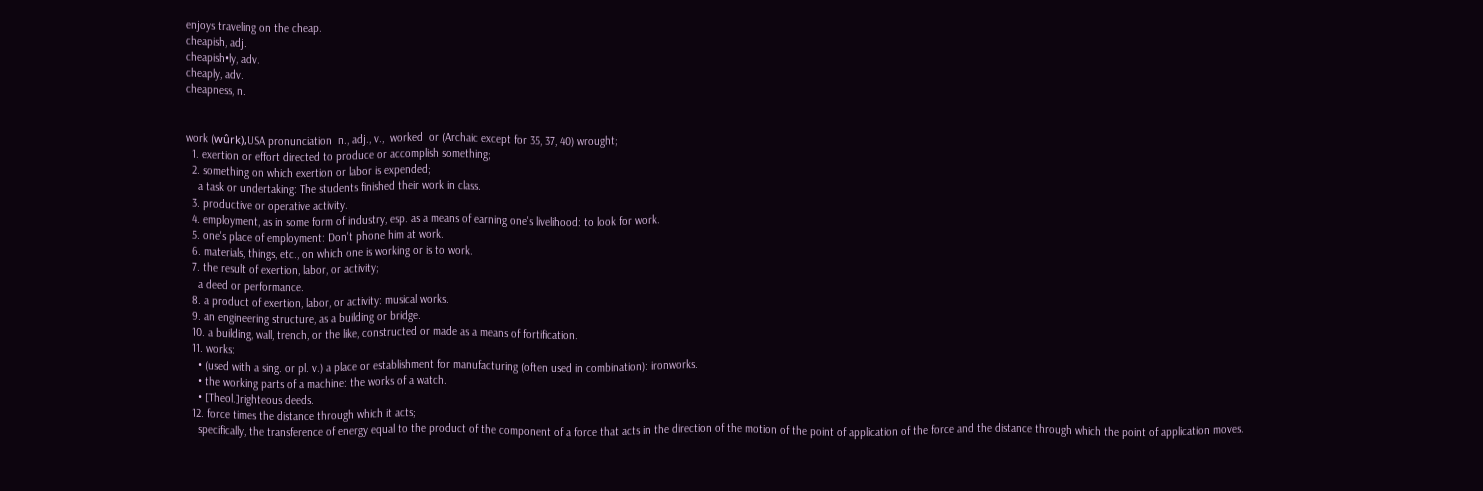enjoys traveling on the cheap.
cheapish, adj.
cheapish•ly, adv.
cheaply, adv.
cheapness, n.


work (wûrk),USA pronunciation  n., adj., v.,  worked  or (Archaic except for 35, 37, 40) wrought;
  1. exertion or effort directed to produce or accomplish something;
  2. something on which exertion or labor is expended;
    a task or undertaking: The students finished their work in class.
  3. productive or operative activity.
  4. employment, as in some form of industry, esp. as a means of earning one's livelihood: to look for work.
  5. one's place of employment: Don't phone him at work.
  6. materials, things, etc., on which one is working or is to work.
  7. the result of exertion, labor, or activity;
    a deed or performance.
  8. a product of exertion, labor, or activity: musical works.
  9. an engineering structure, as a building or bridge.
  10. a building, wall, trench, or the like, constructed or made as a means of fortification.
  11. works:
    • (used with a sing. or pl. v.) a place or establishment for manufacturing (often used in combination): ironworks.
    • the working parts of a machine: the works of a watch.
    • [Theol.]righteous deeds.
  12. force times the distance through which it acts;
    specifically, the transference of energy equal to the product of the component of a force that acts in the direction of the motion of the point of application of the force and the distance through which the point of application moves.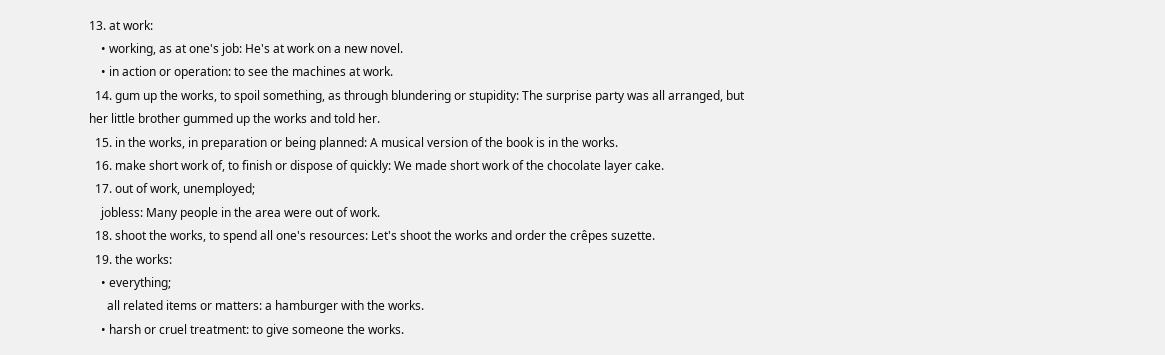13. at work:
    • working, as at one's job: He's at work on a new novel.
    • in action or operation: to see the machines at work.
  14. gum up the works, to spoil something, as through blundering or stupidity: The surprise party was all arranged, but her little brother gummed up the works and told her.
  15. in the works, in preparation or being planned: A musical version of the book is in the works.
  16. make short work of, to finish or dispose of quickly: We made short work of the chocolate layer cake.
  17. out of work, unemployed;
    jobless: Many people in the area were out of work.
  18. shoot the works, to spend all one's resources: Let's shoot the works and order the crêpes suzette.
  19. the works:
    • everything;
      all related items or matters: a hamburger with the works.
    • harsh or cruel treatment: to give someone the works.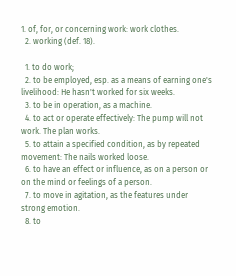1. of, for, or concerning work: work clothes.
  2. working (def. 18).

  1. to do work;
  2. to be employed, esp. as a means of earning one's livelihood: He hasn't worked for six weeks.
  3. to be in operation, as a machine.
  4. to act or operate effectively: The pump will not work. The plan works.
  5. to attain a specified condition, as by repeated movement: The nails worked loose.
  6. to have an effect or influence, as on a person or on the mind or feelings of a person.
  7. to move in agitation, as the features under strong emotion.
  8. to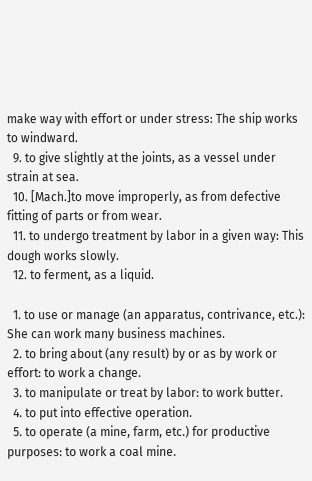make way with effort or under stress: The ship works to windward.
  9. to give slightly at the joints, as a vessel under strain at sea.
  10. [Mach.]to move improperly, as from defective fitting of parts or from wear.
  11. to undergo treatment by labor in a given way: This dough works slowly.
  12. to ferment, as a liquid.

  1. to use or manage (an apparatus, contrivance, etc.): She can work many business machines.
  2. to bring about (any result) by or as by work or effort: to work a change.
  3. to manipulate or treat by labor: to work butter.
  4. to put into effective operation.
  5. to operate (a mine, farm, etc.) for productive purposes: to work a coal mine.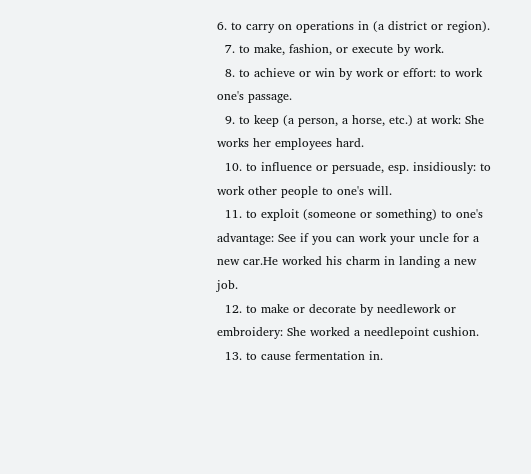6. to carry on operations in (a district or region).
  7. to make, fashion, or execute by work.
  8. to achieve or win by work or effort: to work one's passage.
  9. to keep (a person, a horse, etc.) at work: She works her employees hard.
  10. to influence or persuade, esp. insidiously: to work other people to one's will.
  11. to exploit (someone or something) to one's advantage: See if you can work your uncle for a new car.He worked his charm in landing a new job.
  12. to make or decorate by needlework or embroidery: She worked a needlepoint cushion.
  13. to cause fermentation in.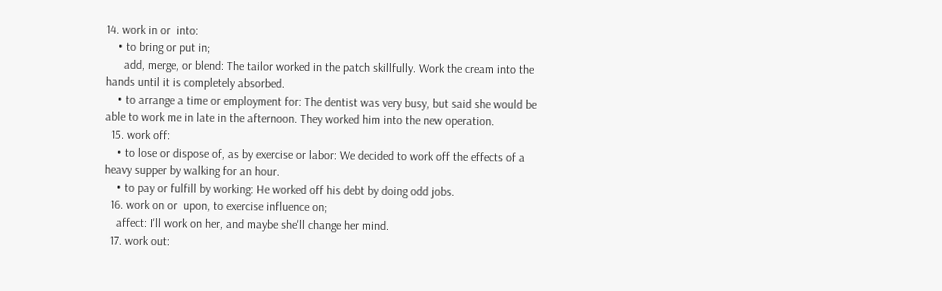14. work in or  into:
    • to bring or put in;
      add, merge, or blend: The tailor worked in the patch skillfully. Work the cream into the hands until it is completely absorbed.
    • to arrange a time or employment for: The dentist was very busy, but said she would be able to work me in late in the afternoon. They worked him into the new operation.
  15. work off:
    • to lose or dispose of, as by exercise or labor: We decided to work off the effects of a heavy supper by walking for an hour.
    • to pay or fulfill by working: He worked off his debt by doing odd jobs.
  16. work on or  upon, to exercise influence on;
    affect: I'll work on her, and maybe she'll change her mind.
  17. work out: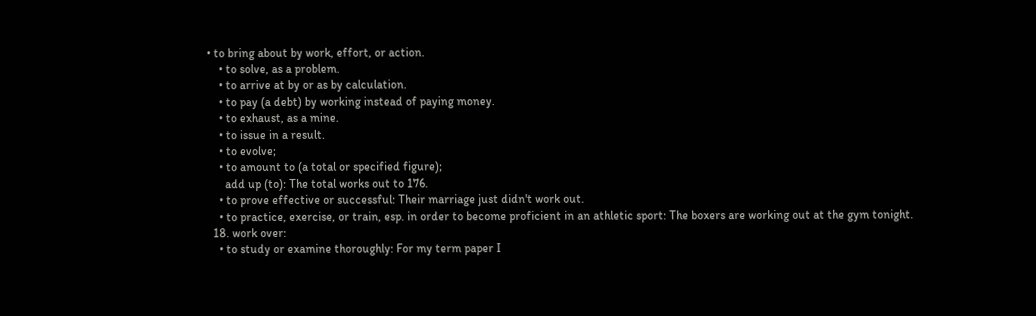• to bring about by work, effort, or action.
    • to solve, as a problem.
    • to arrive at by or as by calculation.
    • to pay (a debt) by working instead of paying money.
    • to exhaust, as a mine.
    • to issue in a result.
    • to evolve;
    • to amount to (a total or specified figure);
      add up (to): The total works out to 176.
    • to prove effective or successful: Their marriage just didn't work out.
    • to practice, exercise, or train, esp. in order to become proficient in an athletic sport: The boxers are working out at the gym tonight.
  18. work over:
    • to study or examine thoroughly: For my term paper I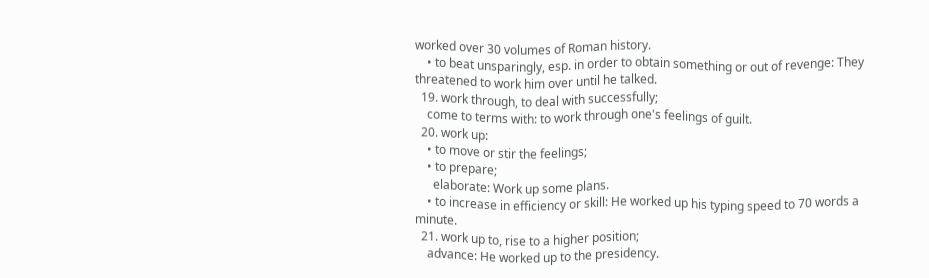worked over 30 volumes of Roman history.
    • to beat unsparingly, esp. in order to obtain something or out of revenge: They threatened to work him over until he talked.
  19. work through, to deal with successfully;
    come to terms with: to work through one's feelings of guilt.
  20. work up:
    • to move or stir the feelings;
    • to prepare;
      elaborate: Work up some plans.
    • to increase in efficiency or skill: He worked up his typing speed to 70 words a minute.
  21. work up to, rise to a higher position;
    advance: He worked up to the presidency.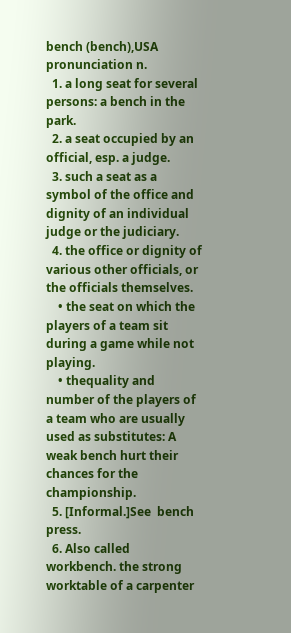bench (bench),USA pronunciation n.
  1. a long seat for several persons: a bench in the park.
  2. a seat occupied by an official, esp. a judge.
  3. such a seat as a symbol of the office and dignity of an individual judge or the judiciary.
  4. the office or dignity of various other officials, or the officials themselves.
    • the seat on which the players of a team sit during a game while not playing.
    • thequality and number of the players of a team who are usually used as substitutes: A weak bench hurt their chances for the championship.
  5. [Informal.]See  bench press.
  6. Also called  workbench. the strong worktable of a carpenter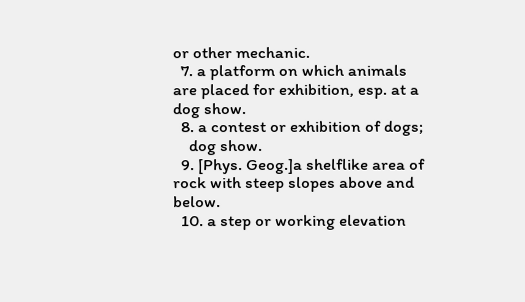or other mechanic.
  7. a platform on which animals are placed for exhibition, esp. at a dog show.
  8. a contest or exhibition of dogs;
    dog show.
  9. [Phys. Geog.]a shelflike area of rock with steep slopes above and below.
  10. a step or working elevation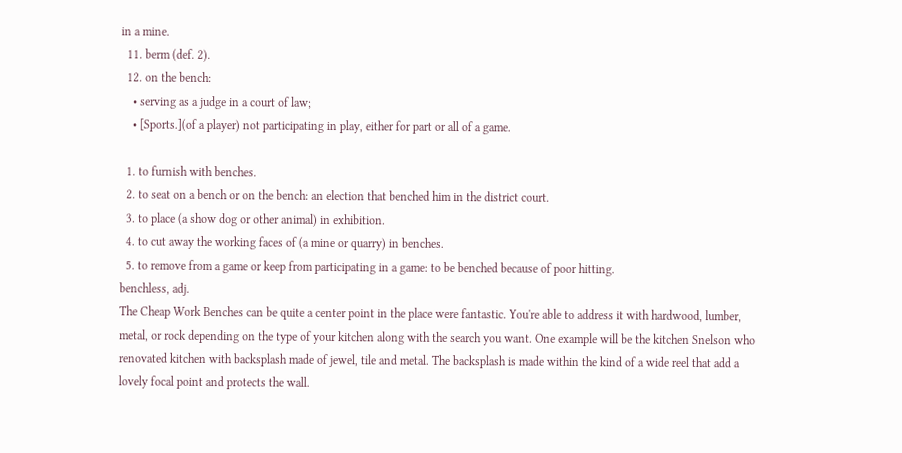in a mine.
  11. berm (def. 2).
  12. on the bench:
    • serving as a judge in a court of law;
    • [Sports.](of a player) not participating in play, either for part or all of a game.

  1. to furnish with benches.
  2. to seat on a bench or on the bench: an election that benched him in the district court.
  3. to place (a show dog or other animal) in exhibition.
  4. to cut away the working faces of (a mine or quarry) in benches.
  5. to remove from a game or keep from participating in a game: to be benched because of poor hitting.
benchless, adj.
The Cheap Work Benches can be quite a center point in the place were fantastic. You're able to address it with hardwood, lumber, metal, or rock depending on the type of your kitchen along with the search you want. One example will be the kitchen Snelson who renovated kitchen with backsplash made of jewel, tile and metal. The backsplash is made within the kind of a wide reel that add a lovely focal point and protects the wall.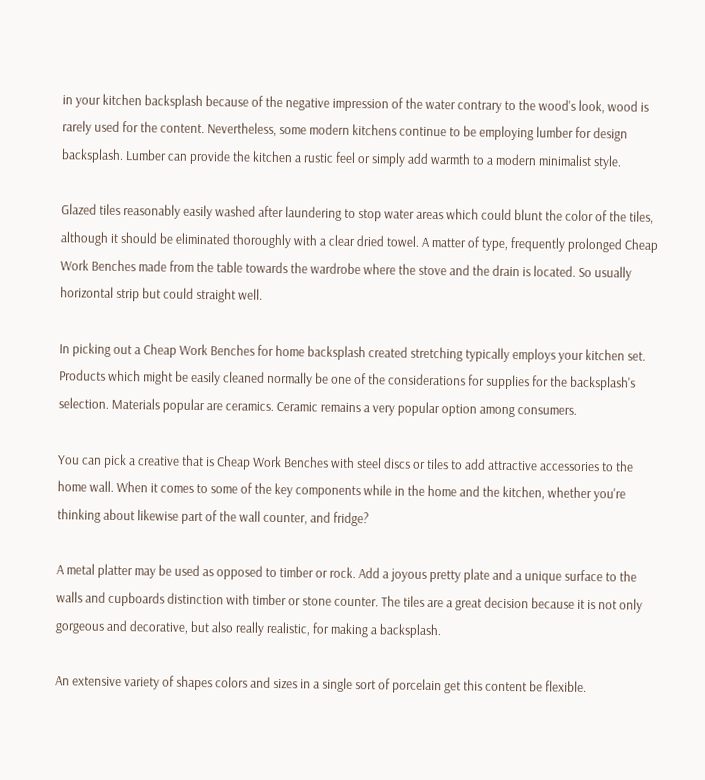in your kitchen backsplash because of the negative impression of the water contrary to the wood's look, wood is rarely used for the content. Nevertheless, some modern kitchens continue to be employing lumber for design backsplash. Lumber can provide the kitchen a rustic feel or simply add warmth to a modern minimalist style.

Glazed tiles reasonably easily washed after laundering to stop water areas which could blunt the color of the tiles, although it should be eliminated thoroughly with a clear dried towel. A matter of type, frequently prolonged Cheap Work Benches made from the table towards the wardrobe where the stove and the drain is located. So usually horizontal strip but could straight well.

In picking out a Cheap Work Benches for home backsplash created stretching typically employs your kitchen set. Products which might be easily cleaned normally be one of the considerations for supplies for the backsplash's selection. Materials popular are ceramics. Ceramic remains a very popular option among consumers.

You can pick a creative that is Cheap Work Benches with steel discs or tiles to add attractive accessories to the home wall. When it comes to some of the key components while in the home and the kitchen, whether you're thinking about likewise part of the wall counter, and fridge?

A metal platter may be used as opposed to timber or rock. Add a joyous pretty plate and a unique surface to the walls and cupboards distinction with timber or stone counter. The tiles are a great decision because it is not only gorgeous and decorative, but also really realistic, for making a backsplash.

An extensive variety of shapes colors and sizes in a single sort of porcelain get this content be flexible.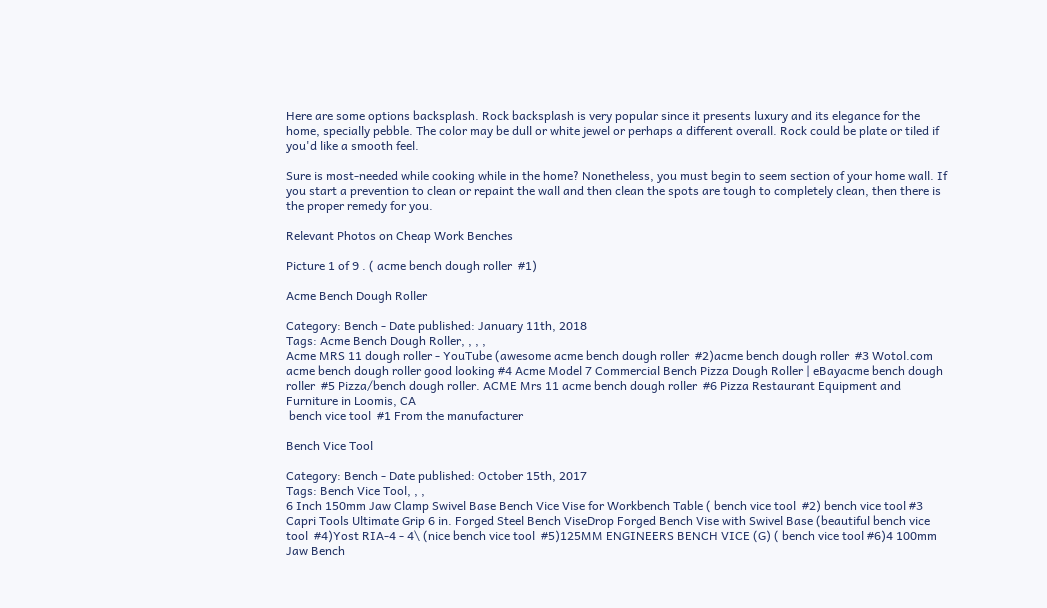Here are some options backsplash. Rock backsplash is very popular since it presents luxury and its elegance for the home, specially pebble. The color may be dull or white jewel or perhaps a different overall. Rock could be plate or tiled if you'd like a smooth feel.

Sure is most-needed while cooking while in the home? Nonetheless, you must begin to seem section of your home wall. If you start a prevention to clean or repaint the wall and then clean the spots are tough to completely clean, then there is the proper remedy for you.

Relevant Photos on Cheap Work Benches

Picture 1 of 9 . ( acme bench dough roller  #1)

Acme Bench Dough Roller

Category: Bench - Date published: January 11th, 2018
Tags: Acme Bench Dough Roller, , , ,
Acme MRS 11 dough roller - YouTube (awesome acme bench dough roller  #2)acme bench dough roller  #3 Wotol.com acme bench dough roller good looking #4 Acme Model 7 Commercial Bench Pizza Dough Roller | eBayacme bench dough roller  #5 Pizza/bench dough roller. ACME Mrs 11 acme bench dough roller  #6 Pizza Restaurant Equipment and Furniture in Loomis, CA
 bench vice tool  #1 From the manufacturer

Bench Vice Tool

Category: Bench - Date published: October 15th, 2017
Tags: Bench Vice Tool, , ,
6 Inch 150mm Jaw Clamp Swivel Base Bench Vice Vise for Workbench Table ( bench vice tool  #2) bench vice tool #3 Capri Tools Ultimate Grip 6 in. Forged Steel Bench ViseDrop Forged Bench Vise with Swivel Base (beautiful bench vice tool  #4)Yost RIA-4 - 4\ (nice bench vice tool  #5)125MM ENGINEERS BENCH VICE (G) ( bench vice tool #6)4 100mm Jaw Bench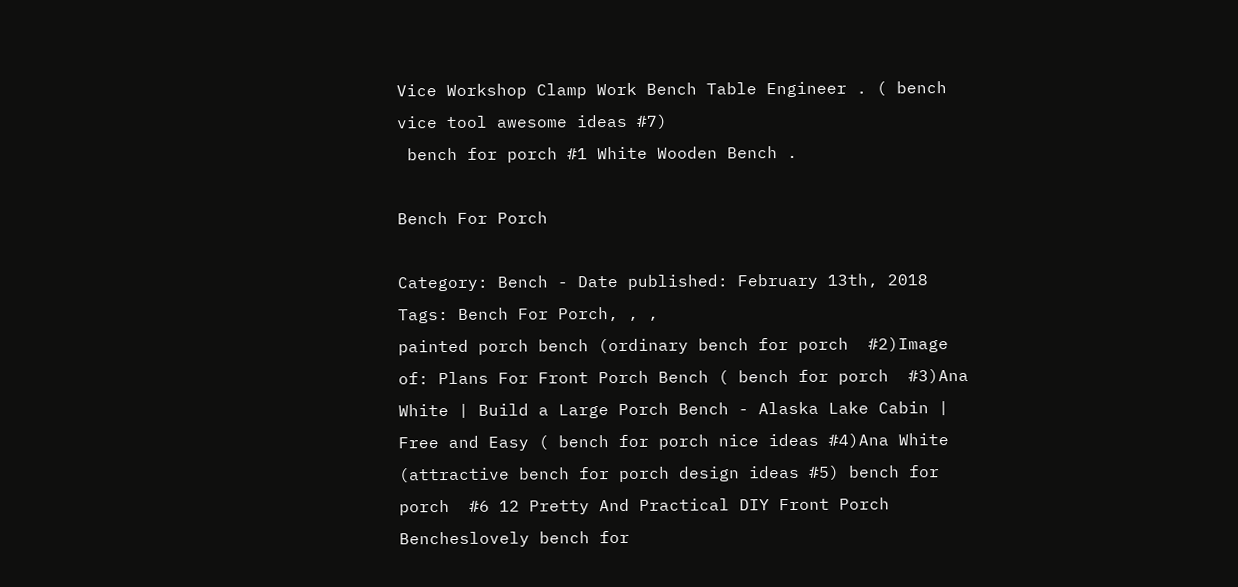Vice Workshop Clamp Work Bench Table Engineer . ( bench vice tool awesome ideas #7)
 bench for porch #1 White Wooden Bench .

Bench For Porch

Category: Bench - Date published: February 13th, 2018
Tags: Bench For Porch, , ,
painted porch bench (ordinary bench for porch  #2)Image of: Plans For Front Porch Bench ( bench for porch  #3)Ana White | Build a Large Porch Bench - Alaska Lake Cabin | Free and Easy ( bench for porch nice ideas #4)Ana White (attractive bench for porch design ideas #5) bench for porch  #6 12 Pretty And Practical DIY Front Porch Bencheslovely bench for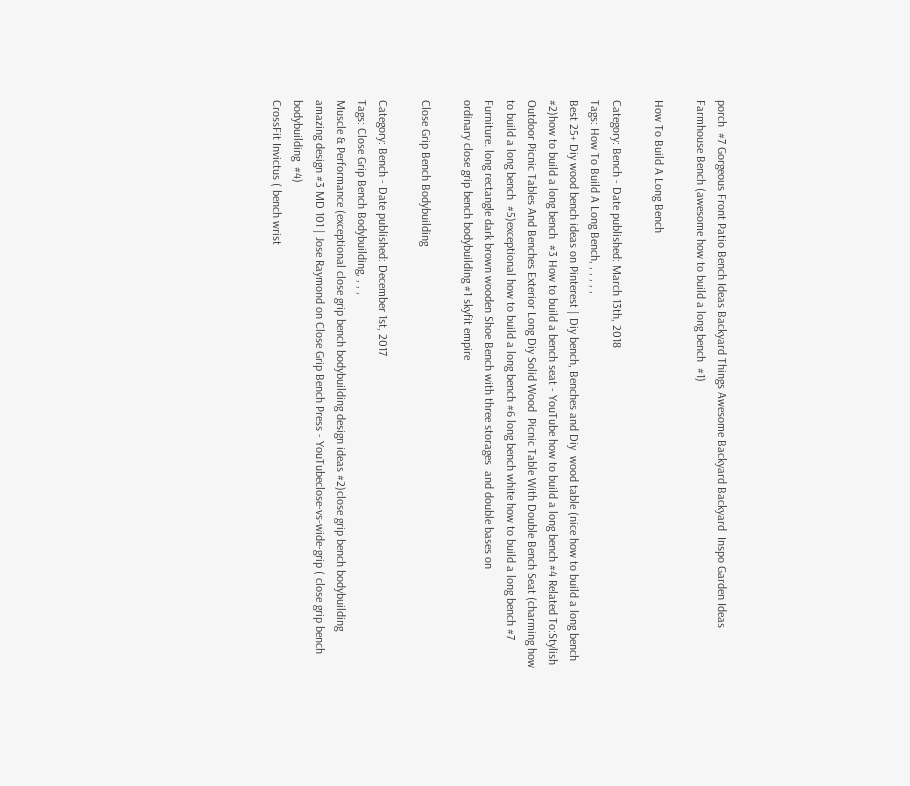porch  #7 Gorgeous Front Patio Bench Ideas Backyard Things Awesome Backyard Backyard  Inspo Garden Ideas
Farmhouse Bench (awesome how to build a long bench  #1)

How To Build A Long Bench

Category: Bench - Date published: March 13th, 2018
Tags: How To Build A Long Bench, , , , , ,
Best 25+ Diy wood bench ideas on Pinterest | Diy bench, Benches and Diy  wood table (nice how to build a long bench #2)how to build a long bench  #3 How to build a bench seat - YouTube how to build a long bench #4 Related To:Stylish Outdoor Picnic Tables And Benches Exterior Long Diy Solid Wood  Picnic Table With Double Bench Seat (charming how to build a long bench  #5)exceptional how to build a long bench #6 long bench white how to build a long bench #7 Furniture. long rectangle dark brown wooden Shoe Bench with three storages  and double bases on
ordinary close grip bench bodybuilding #1 skyfit empire

Close Grip Bench Bodybuilding

Category: Bench - Date published: December 1st, 2017
Tags: Close Grip Bench Bodybuilding, , , ,
Muscle & Performance (exceptional close grip bench bodybuilding design ideas #2)close grip bench bodybuilding amazing design #3 MD 101 | Jose Raymond on Close Grip Bench Press - YouTubeclose-vs-wide-grip ( close grip bench bodybuilding  #4)
CrossFit Invictus ( bench wrist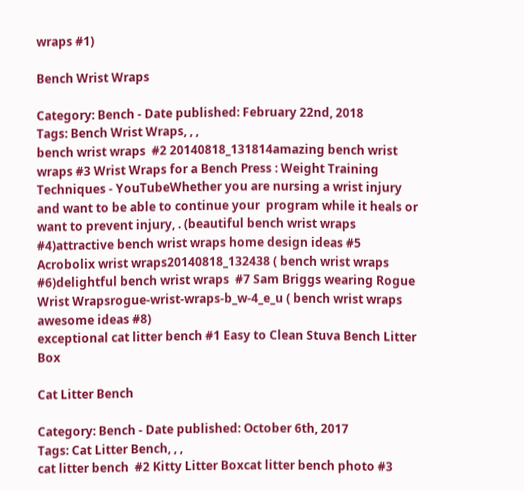wraps #1)

Bench Wrist Wraps

Category: Bench - Date published: February 22nd, 2018
Tags: Bench Wrist Wraps, , ,
bench wrist wraps  #2 20140818_131814amazing bench wrist wraps #3 Wrist Wraps for a Bench Press : Weight Training Techniques - YouTubeWhether you are nursing a wrist injury and want to be able to continue your  program while it heals or want to prevent injury, . (beautiful bench wrist wraps  #4)attractive bench wrist wraps home design ideas #5 Acrobolix wrist wraps20140818_132438 ( bench wrist wraps  #6)delightful bench wrist wraps  #7 Sam Briggs wearing Rogue Wrist Wrapsrogue-wrist-wraps-b_w-4_e_u ( bench wrist wraps awesome ideas #8)
exceptional cat litter bench #1 Easy to Clean Stuva Bench Litter Box

Cat Litter Bench

Category: Bench - Date published: October 6th, 2017
Tags: Cat Litter Bench, , ,
cat litter bench  #2 Kitty Litter Boxcat litter bench photo #3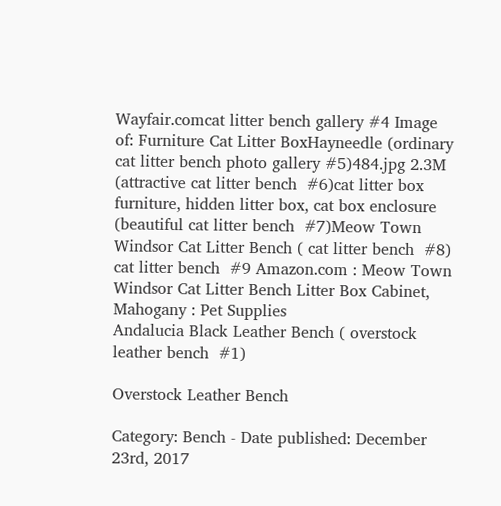Wayfair.comcat litter bench gallery #4 Image of: Furniture Cat Litter BoxHayneedle (ordinary cat litter bench photo gallery #5)484.jpg 2.3M (attractive cat litter bench  #6)cat litter box furniture, hidden litter box, cat box enclosure (beautiful cat litter bench  #7)Meow Town Windsor Cat Litter Bench ( cat litter bench  #8) cat litter bench  #9 Amazon.com : Meow Town Windsor Cat Litter Bench Litter Box Cabinet,  Mahogany : Pet Supplies
Andalucia Black Leather Bench ( overstock leather bench  #1)

Overstock Leather Bench

Category: Bench - Date published: December 23rd, 2017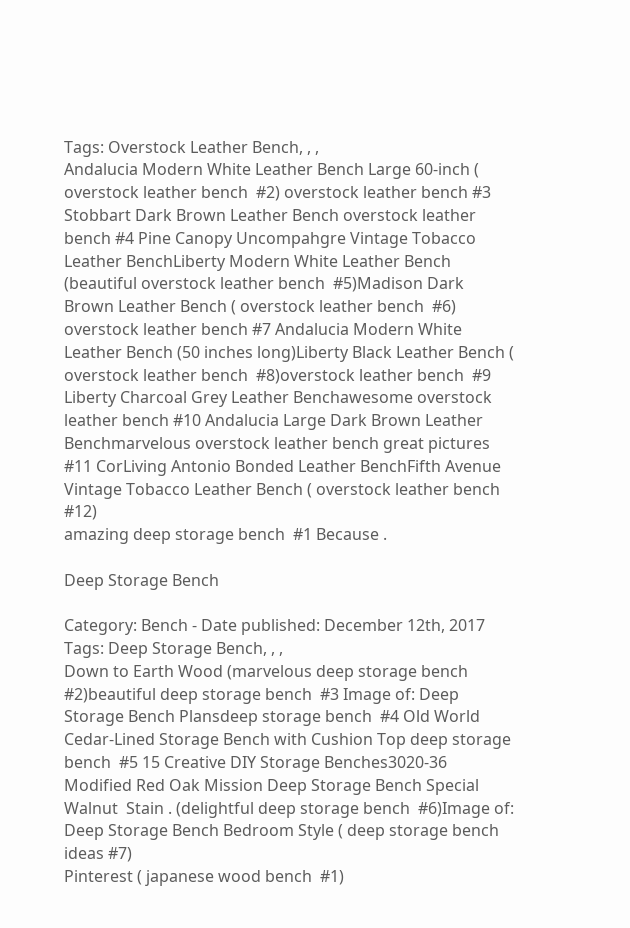Tags: Overstock Leather Bench, , ,
Andalucia Modern White Leather Bench Large 60-inch ( overstock leather bench  #2) overstock leather bench #3 Stobbart Dark Brown Leather Bench overstock leather bench #4 Pine Canopy Uncompahgre Vintage Tobacco Leather BenchLiberty Modern White Leather Bench (beautiful overstock leather bench  #5)Madison Dark Brown Leather Bench ( overstock leather bench  #6) overstock leather bench #7 Andalucia Modern White Leather Bench (50 inches long)Liberty Black Leather Bench ( overstock leather bench  #8)overstock leather bench  #9 Liberty Charcoal Grey Leather Benchawesome overstock leather bench #10 Andalucia Large Dark Brown Leather Benchmarvelous overstock leather bench great pictures #11 CorLiving Antonio Bonded Leather BenchFifth Avenue Vintage Tobacco Leather Bench ( overstock leather bench #12)
amazing deep storage bench  #1 Because .

Deep Storage Bench

Category: Bench - Date published: December 12th, 2017
Tags: Deep Storage Bench, , ,
Down to Earth Wood (marvelous deep storage bench  #2)beautiful deep storage bench  #3 Image of: Deep Storage Bench Plansdeep storage bench  #4 Old World Cedar-Lined Storage Bench with Cushion Top deep storage bench  #5 15 Creative DIY Storage Benches3020-36 Modified Red Oak Mission Deep Storage Bench Special Walnut  Stain . (delightful deep storage bench  #6)Image of: Deep Storage Bench Bedroom Style ( deep storage bench ideas #7)
Pinterest ( japanese wood bench  #1)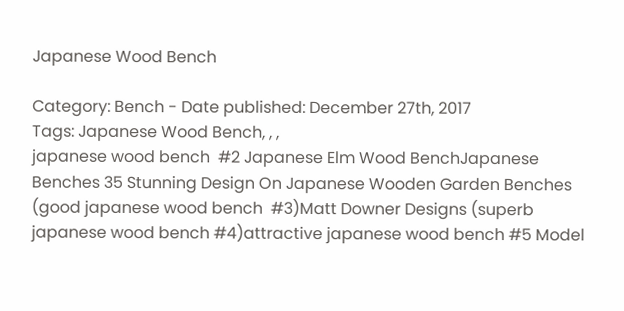Japanese Wood Bench

Category: Bench - Date published: December 27th, 2017
Tags: Japanese Wood Bench, , ,
japanese wood bench  #2 Japanese Elm Wood BenchJapanese Benches 35 Stunning Design On Japanese Wooden Garden Benches (good japanese wood bench  #3)Matt Downer Designs (superb japanese wood bench #4)attractive japanese wood bench #5 Model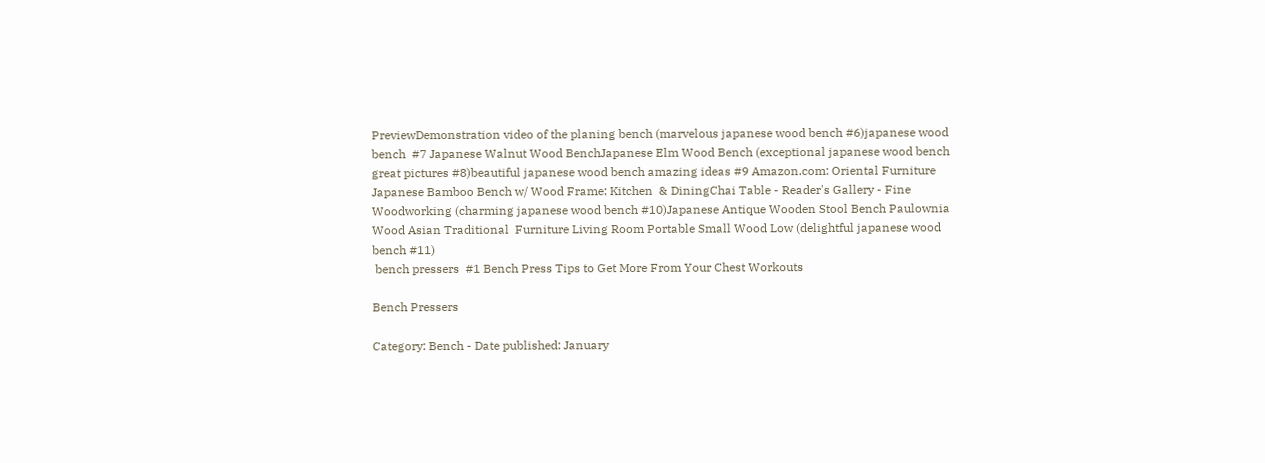PreviewDemonstration video of the planing bench (marvelous japanese wood bench #6)japanese wood bench  #7 Japanese Walnut Wood BenchJapanese Elm Wood Bench (exceptional japanese wood bench great pictures #8)beautiful japanese wood bench amazing ideas #9 Amazon.com: Oriental Furniture Japanese Bamboo Bench w/ Wood Frame: Kitchen  & DiningChai Table - Reader's Gallery - Fine Woodworking (charming japanese wood bench #10)Japanese Antique Wooden Stool Bench Paulownia Wood Asian Traditional  Furniture Living Room Portable Small Wood Low (delightful japanese wood bench #11)
 bench pressers  #1 Bench Press Tips to Get More From Your Chest Workouts

Bench Pressers

Category: Bench - Date published: January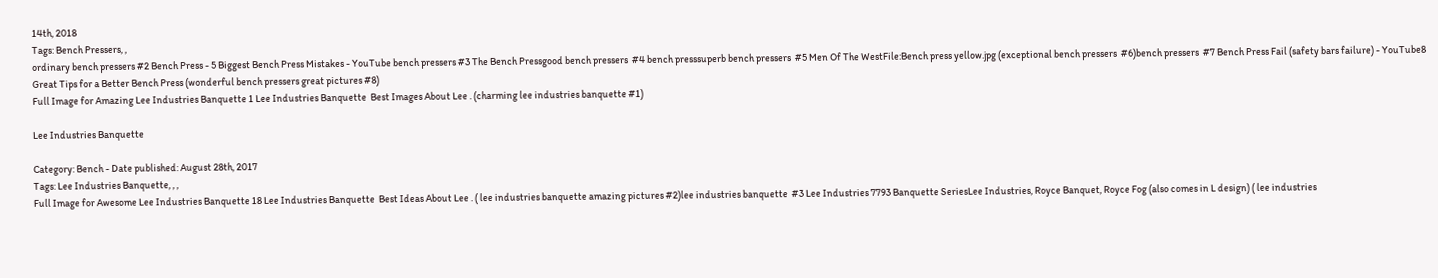14th, 2018
Tags: Bench Pressers, ,
ordinary bench pressers #2 Bench Press - 5 Biggest Bench Press Mistakes - YouTube bench pressers #3 The Bench Pressgood bench pressers  #4 bench presssuperb bench pressers  #5 Men Of The WestFile:Bench press yellow.jpg (exceptional bench pressers  #6)bench pressers  #7 Bench Press Fail (safety bars failure) - YouTube8 Great Tips for a Better Bench Press (wonderful bench pressers great pictures #8)
Full Image for Amazing Lee Industries Banquette 1 Lee Industries Banquette  Best Images About Lee . (charming lee industries banquette #1)

Lee Industries Banquette

Category: Bench - Date published: August 28th, 2017
Tags: Lee Industries Banquette, , ,
Full Image for Awesome Lee Industries Banquette 18 Lee Industries Banquette  Best Ideas About Lee . ( lee industries banquette amazing pictures #2)lee industries banquette  #3 Lee Industries 7793 Banquette SeriesLee Industries, Royce Banquet, Royce Fog (also comes in L design) ( lee industries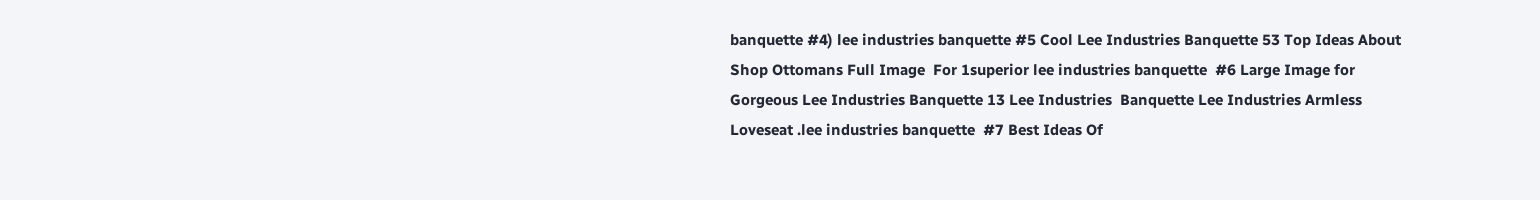banquette #4) lee industries banquette #5 Cool Lee Industries Banquette 53 Top Ideas About Shop Ottomans Full Image  For 1superior lee industries banquette  #6 Large Image for Gorgeous Lee Industries Banquette 13 Lee Industries  Banquette Lee Industries Armless Loveseat .lee industries banquette  #7 Best Ideas Of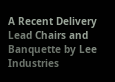A Recent Delivery Lead Chairs and Banquette by Lee Industries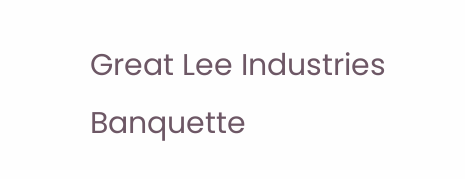Great Lee Industries Banquette